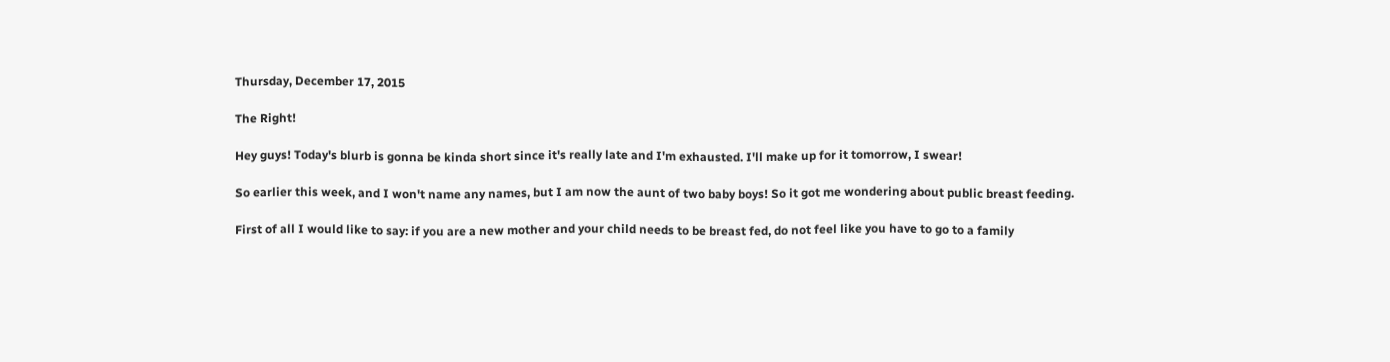Thursday, December 17, 2015

The Right!

Hey guys! Today's blurb is gonna be kinda short since it's really late and I'm exhausted. I'll make up for it tomorrow, I swear!

So earlier this week, and I won't name any names, but I am now the aunt of two baby boys! So it got me wondering about public breast feeding.

First of all I would like to say: if you are a new mother and your child needs to be breast fed, do not feel like you have to go to a family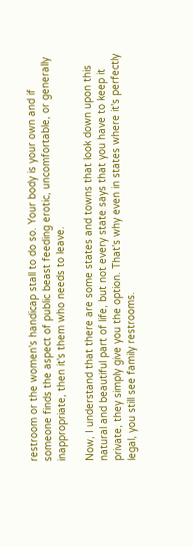restroom or the women's handicap stall to do so. Your body is your own and if someone finds the aspect of public beast feeding erotic, uncomfortable, or generally inappropriate, then it's them who needs to leave.

Now, I understand that there are some states and towns that look down upon this natural and beautiful part of life, but not every state says that you have to keep it private, they simply give you the option. That's why even in states where it's perfectly legal, you still see family restrooms.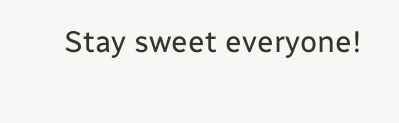Stay sweet everyone!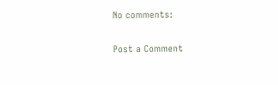No comments:

Post a Comment